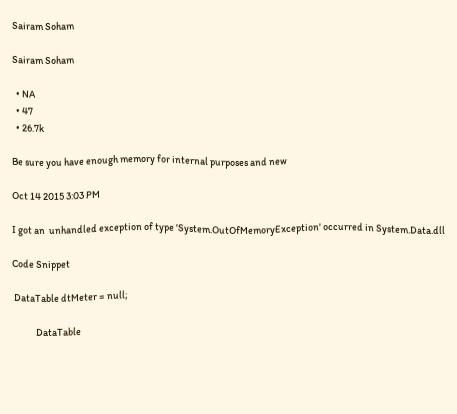Sairam Soham

Sairam Soham

  • NA
  • 47
  • 26.7k

Be sure you have enough memory for internal purposes and new

Oct 14 2015 3:03 PM

I got an  unhandled exception of type 'System.OutOfMemoryException' occurred in System.Data.dll

Code Snippet

 DataTable dtMeter = null;

            DataTable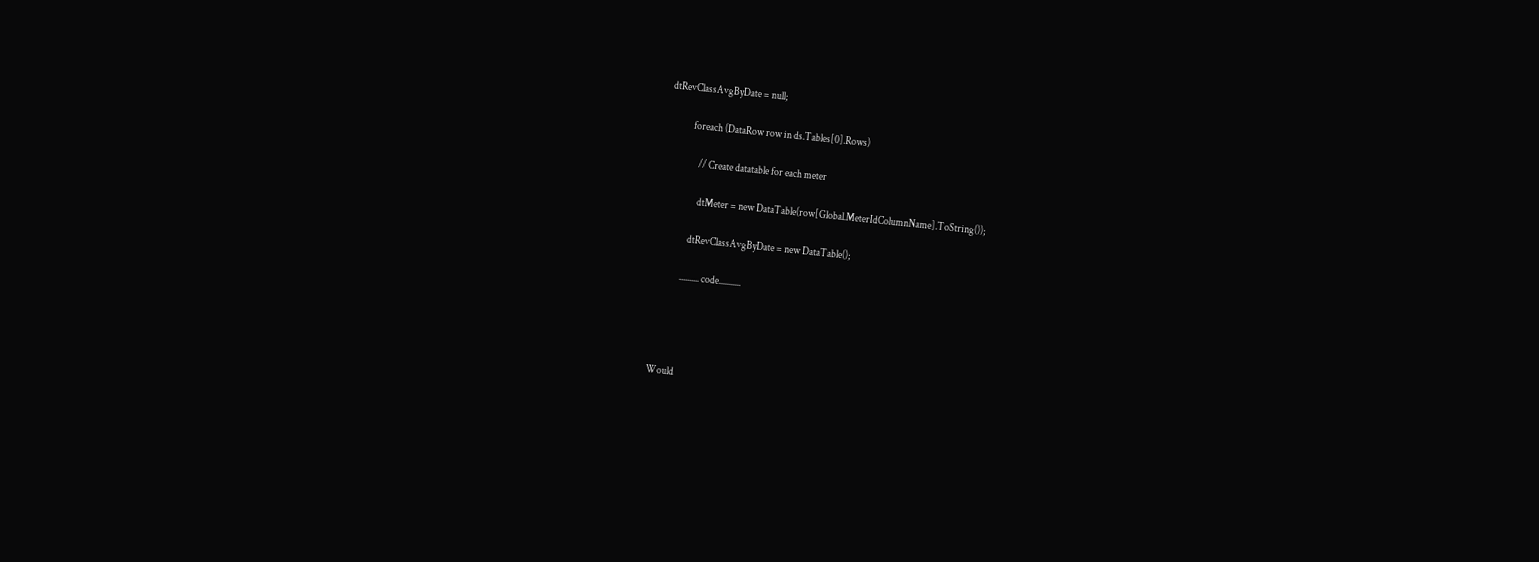dtRevClassAvgByDate = null;

            foreach (DataRow row in ds.Tables[0].Rows)

                // Create datatable for each meter

                 dtMeter = new DataTable(row[Global.MeterIdColumnName].ToString());

              dtRevClassAvgByDate = new DataTable();

            .......... code...........




Would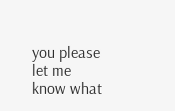you please let me know what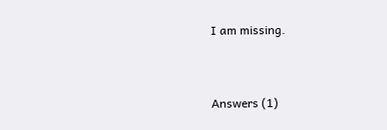I am missing.


Answers (1)